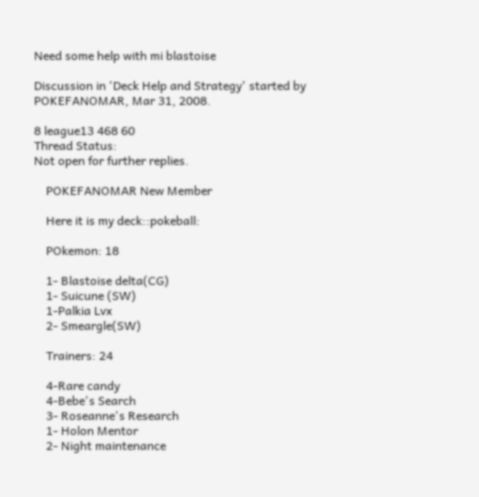Need some help with mi blastoise

Discussion in 'Deck Help and Strategy' started by POKEFANOMAR, Mar 31, 2008.

8 league13 468 60
Thread Status:
Not open for further replies.

    POKEFANOMAR New Member

    Here it is my deck::pokeball:

    POkemon: 18

    1- Blastoise delta(CG)
    1- Suicune (SW)
    1-Palkia Lvx
    2- Smeargle(SW)

    Trainers: 24

    4-Rare candy
    4-Bebe's Search
    3- Roseanne's Research
    1- Holon Mentor
    2- Night maintenance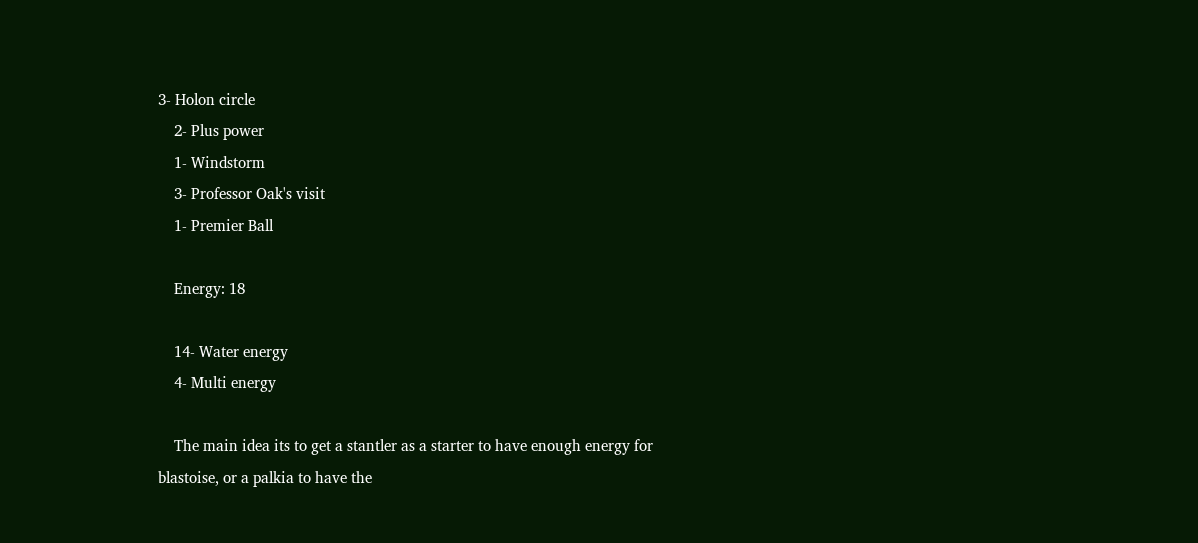3- Holon circle
    2- Plus power
    1- Windstorm
    3- Professor Oak's visit
    1- Premier Ball

    Energy: 18

    14- Water energy
    4- Multi energy

    The main idea its to get a stantler as a starter to have enough energy for blastoise, or a palkia to have the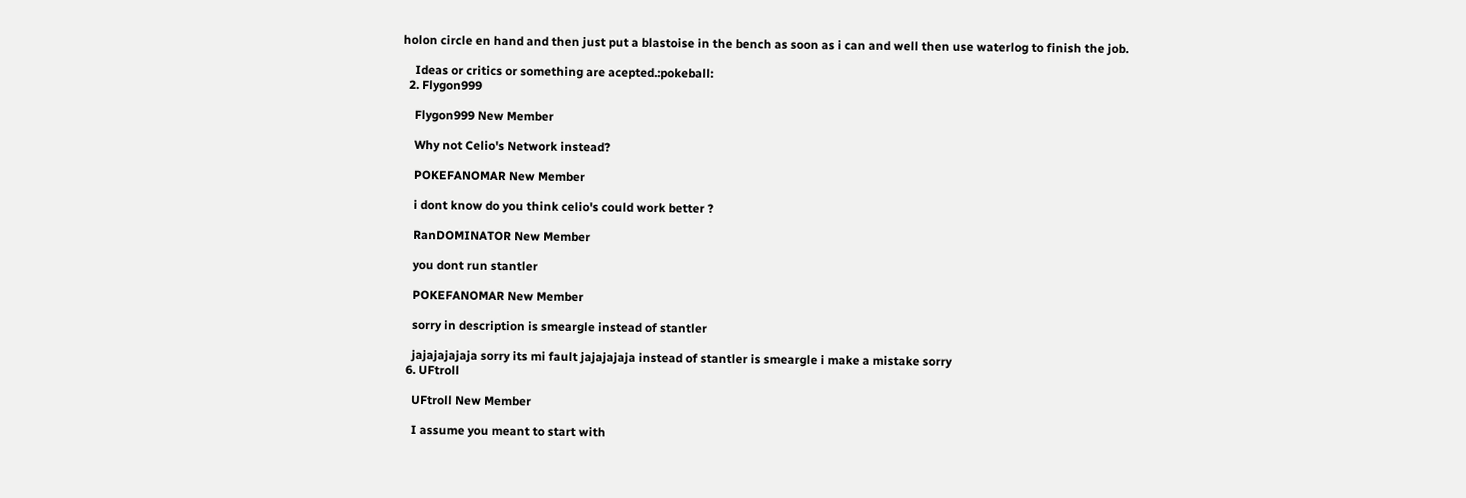holon circle en hand and then just put a blastoise in the bench as soon as i can and well then use waterlog to finish the job.

    Ideas or critics or something are acepted.:pokeball:
  2. Flygon999

    Flygon999 New Member

    Why not Celio's Network instead?

    POKEFANOMAR New Member

    i dont know do you think celio's could work better ?

    RanDOMINATOR New Member

    you dont run stantler

    POKEFANOMAR New Member

    sorry in description is smeargle instead of stantler

    jajajajajaja sorry its mi fault jajajajaja instead of stantler is smeargle i make a mistake sorry
  6. UFtroll

    UFtroll New Member

    I assume you meant to start with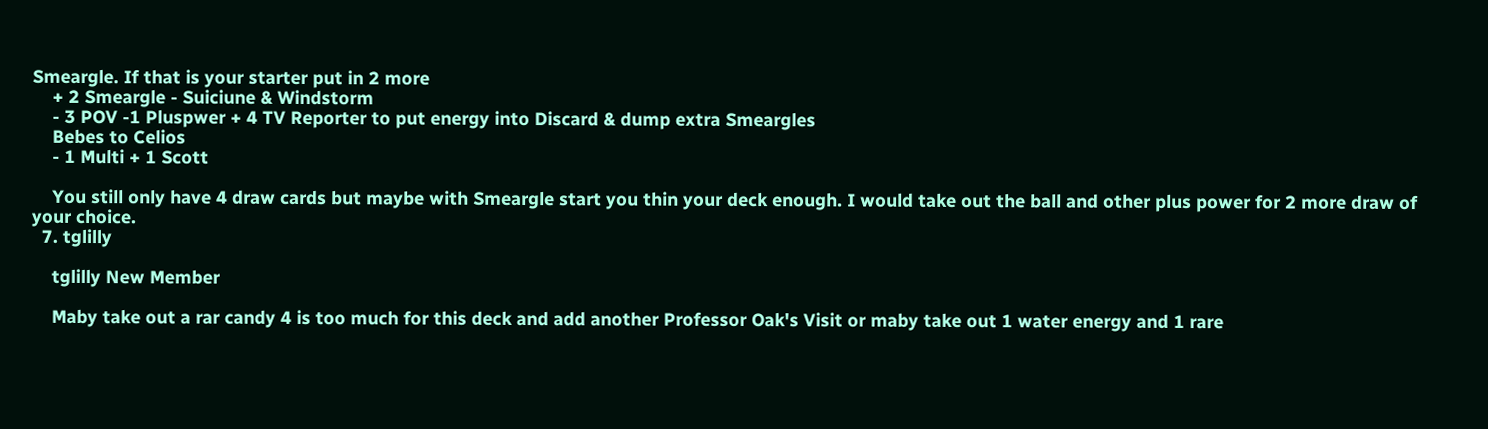Smeargle. If that is your starter put in 2 more
    + 2 Smeargle - Suiciune & Windstorm
    - 3 POV -1 Pluspwer + 4 TV Reporter to put energy into Discard & dump extra Smeargles
    Bebes to Celios
    - 1 Multi + 1 Scott

    You still only have 4 draw cards but maybe with Smeargle start you thin your deck enough. I would take out the ball and other plus power for 2 more draw of your choice.
  7. tglilly

    tglilly New Member

    Maby take out a rar candy 4 is too much for this deck and add another Professor Oak's Visit or maby take out 1 water energy and 1 rare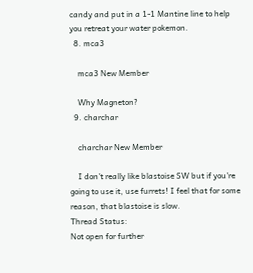candy and put in a 1-1 Mantine line to help you retreat your water pokemon.
  8. mca3

    mca3 New Member

    Why Magneton?
  9. charchar

    charchar New Member

    I don't really like blastoise SW but if you're going to use it, use furrets! I feel that for some reason, that blastoise is slow.
Thread Status:
Not open for further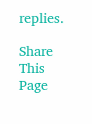replies.

Share This Page